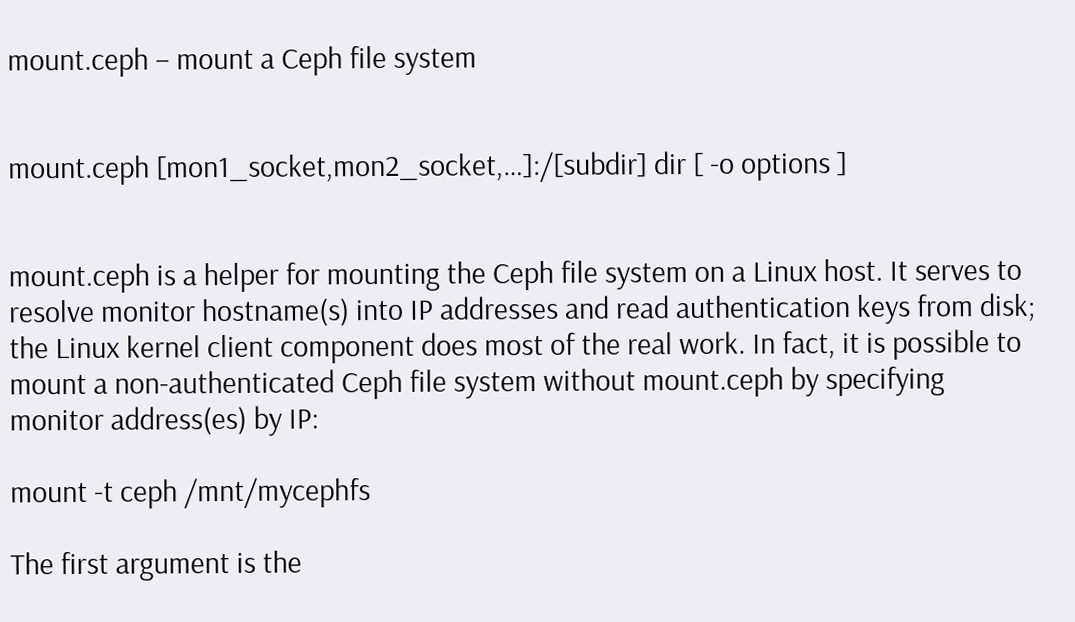mount.ceph – mount a Ceph file system


mount.ceph [mon1_socket,mon2_socket,…]:/[subdir] dir [ -o options ]


mount.ceph is a helper for mounting the Ceph file system on a Linux host. It serves to resolve monitor hostname(s) into IP addresses and read authentication keys from disk; the Linux kernel client component does most of the real work. In fact, it is possible to mount a non-authenticated Ceph file system without mount.ceph by specifying monitor address(es) by IP:

mount -t ceph /mnt/mycephfs

The first argument is the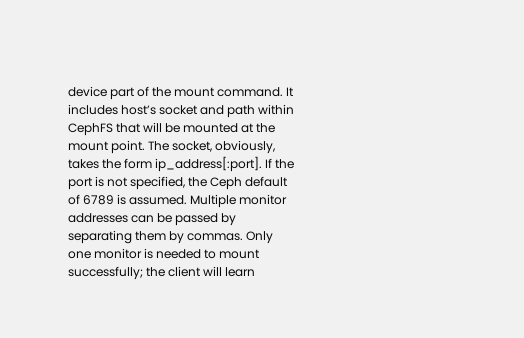device part of the mount command. It includes host’s socket and path within CephFS that will be mounted at the mount point. The socket, obviously, takes the form ip_address[:port]. If the port is not specified, the Ceph default of 6789 is assumed. Multiple monitor addresses can be passed by separating them by commas. Only one monitor is needed to mount successfully; the client will learn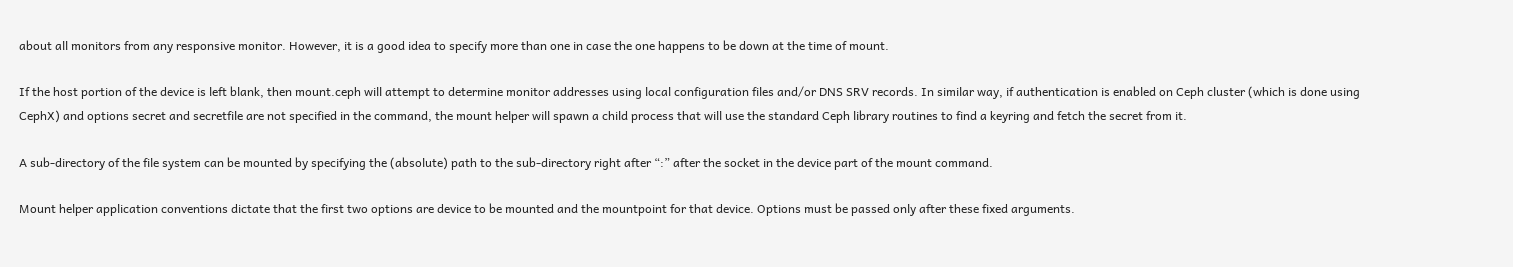about all monitors from any responsive monitor. However, it is a good idea to specify more than one in case the one happens to be down at the time of mount.

If the host portion of the device is left blank, then mount.ceph will attempt to determine monitor addresses using local configuration files and/or DNS SRV records. In similar way, if authentication is enabled on Ceph cluster (which is done using CephX) and options secret and secretfile are not specified in the command, the mount helper will spawn a child process that will use the standard Ceph library routines to find a keyring and fetch the secret from it.

A sub-directory of the file system can be mounted by specifying the (absolute) path to the sub-directory right after “:” after the socket in the device part of the mount command.

Mount helper application conventions dictate that the first two options are device to be mounted and the mountpoint for that device. Options must be passed only after these fixed arguments.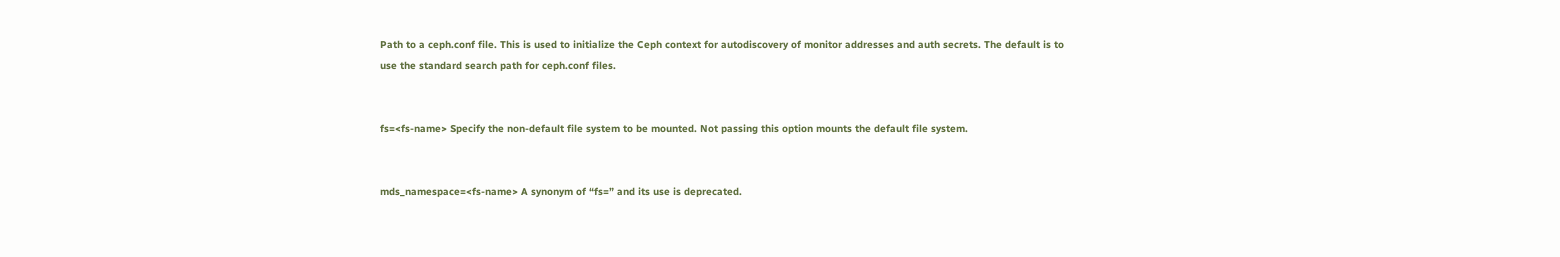Path to a ceph.conf file. This is used to initialize the Ceph context for autodiscovery of monitor addresses and auth secrets. The default is to use the standard search path for ceph.conf files.


fs=<fs-name> Specify the non-default file system to be mounted. Not passing this option mounts the default file system.


mds_namespace=<fs-name> A synonym of “fs=” and its use is deprecated.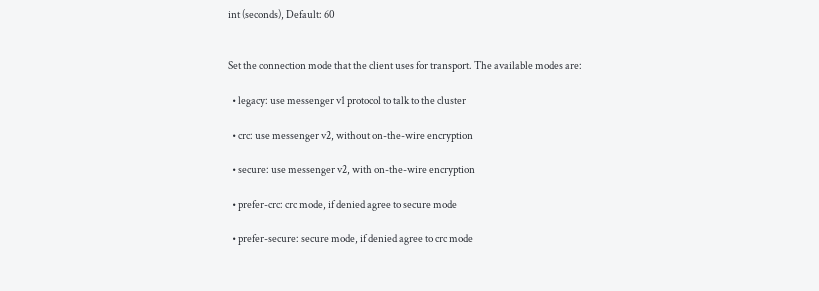int (seconds), Default: 60


Set the connection mode that the client uses for transport. The available modes are:

  • legacy: use messenger v1 protocol to talk to the cluster

  • crc: use messenger v2, without on-the-wire encryption

  • secure: use messenger v2, with on-the-wire encryption

  • prefer-crc: crc mode, if denied agree to secure mode

  • prefer-secure: secure mode, if denied agree to crc mode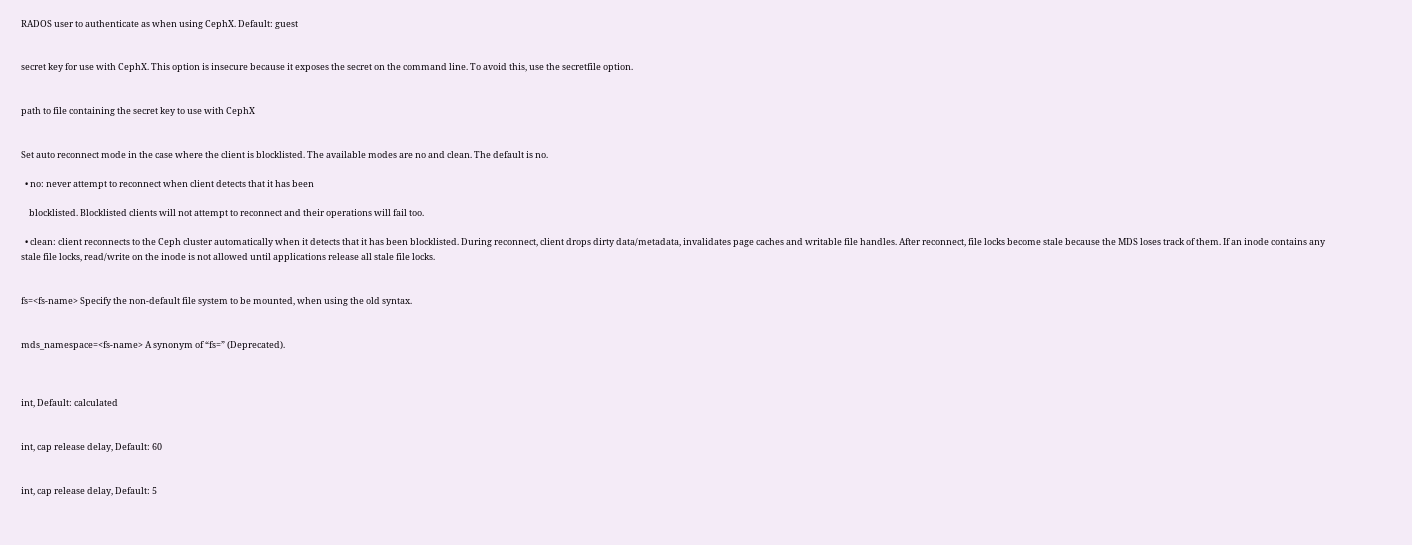RADOS user to authenticate as when using CephX. Default: guest


secret key for use with CephX. This option is insecure because it exposes the secret on the command line. To avoid this, use the secretfile option.


path to file containing the secret key to use with CephX


Set auto reconnect mode in the case where the client is blocklisted. The available modes are no and clean. The default is no.

  • no: never attempt to reconnect when client detects that it has been

    blocklisted. Blocklisted clients will not attempt to reconnect and their operations will fail too.

  • clean: client reconnects to the Ceph cluster automatically when it detects that it has been blocklisted. During reconnect, client drops dirty data/metadata, invalidates page caches and writable file handles. After reconnect, file locks become stale because the MDS loses track of them. If an inode contains any stale file locks, read/write on the inode is not allowed until applications release all stale file locks.


fs=<fs-name> Specify the non-default file system to be mounted, when using the old syntax.


mds_namespace=<fs-name> A synonym of “fs=” (Deprecated).



int, Default: calculated


int, cap release delay, Default: 60


int, cap release delay, Default: 5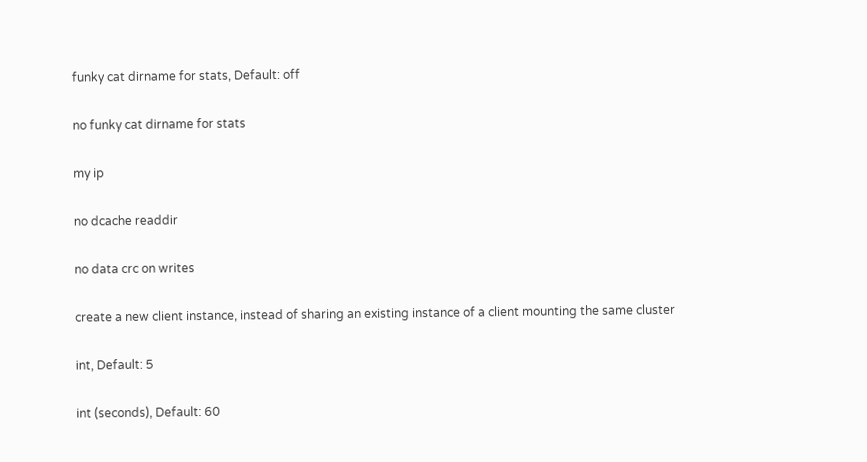funky cat dirname for stats, Default: off


no funky cat dirname for stats


my ip


no dcache readdir


no data crc on writes


create a new client instance, instead of sharing an existing instance of a client mounting the same cluster


int, Default: 5


int (seconds), Default: 60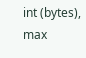int (bytes), max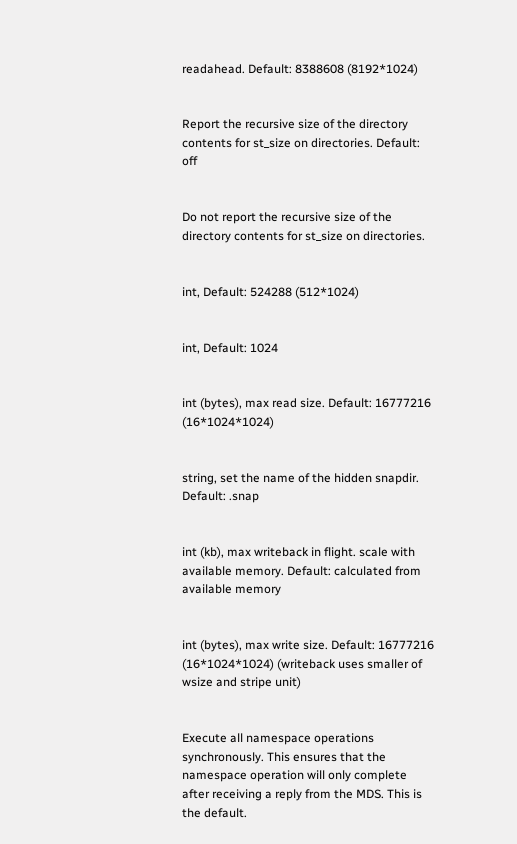readahead. Default: 8388608 (8192*1024)


Report the recursive size of the directory contents for st_size on directories. Default: off


Do not report the recursive size of the directory contents for st_size on directories.


int, Default: 524288 (512*1024)


int, Default: 1024


int (bytes), max read size. Default: 16777216 (16*1024*1024)


string, set the name of the hidden snapdir. Default: .snap


int (kb), max writeback in flight. scale with available memory. Default: calculated from available memory


int (bytes), max write size. Default: 16777216 (16*1024*1024) (writeback uses smaller of wsize and stripe unit)


Execute all namespace operations synchronously. This ensures that the namespace operation will only complete after receiving a reply from the MDS. This is the default.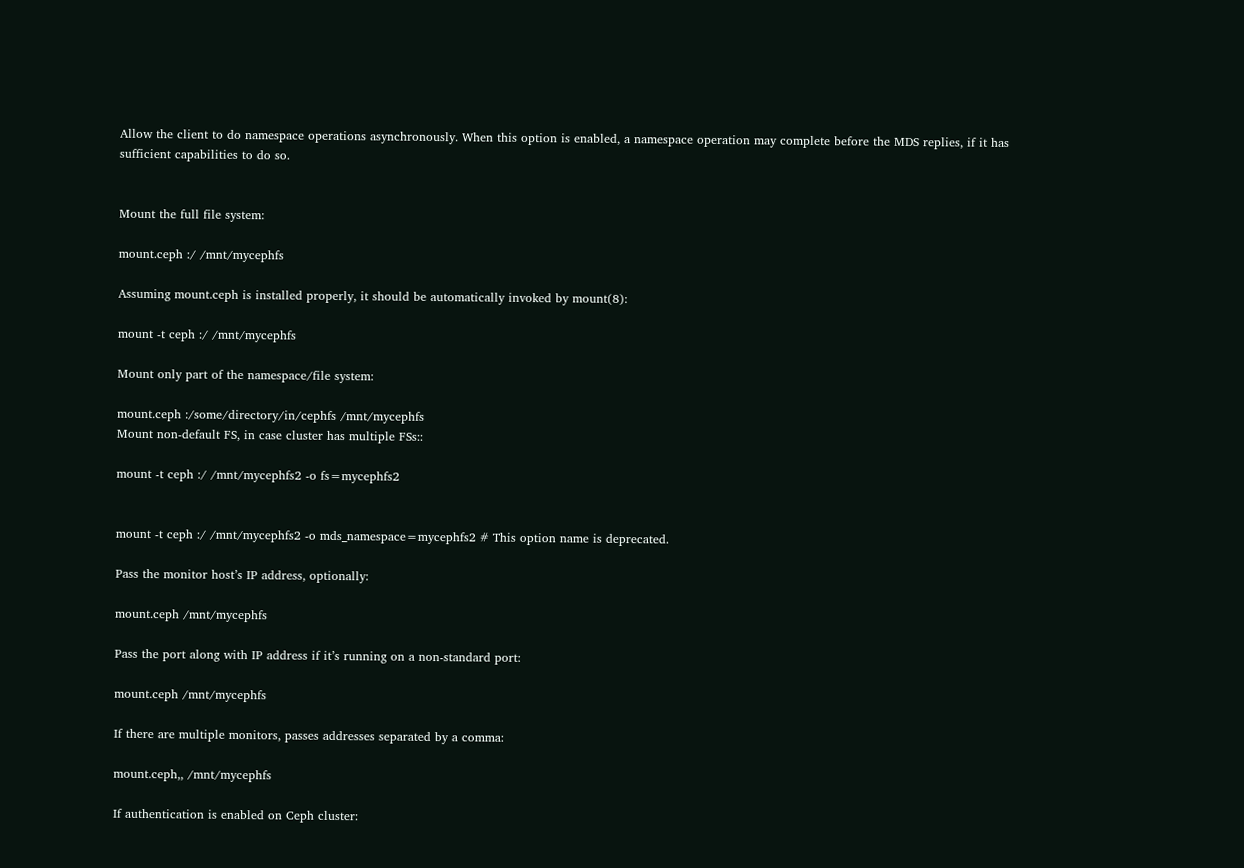Allow the client to do namespace operations asynchronously. When this option is enabled, a namespace operation may complete before the MDS replies, if it has sufficient capabilities to do so.


Mount the full file system:

mount.ceph :/ /mnt/mycephfs

Assuming mount.ceph is installed properly, it should be automatically invoked by mount(8):

mount -t ceph :/ /mnt/mycephfs

Mount only part of the namespace/file system:

mount.ceph :/some/directory/in/cephfs /mnt/mycephfs
Mount non-default FS, in case cluster has multiple FSs::

mount -t ceph :/ /mnt/mycephfs2 -o fs=mycephfs2


mount -t ceph :/ /mnt/mycephfs2 -o mds_namespace=mycephfs2 # This option name is deprecated.

Pass the monitor host’s IP address, optionally:

mount.ceph /mnt/mycephfs

Pass the port along with IP address if it’s running on a non-standard port:

mount.ceph /mnt/mycephfs

If there are multiple monitors, passes addresses separated by a comma:

mount.ceph,, /mnt/mycephfs

If authentication is enabled on Ceph cluster: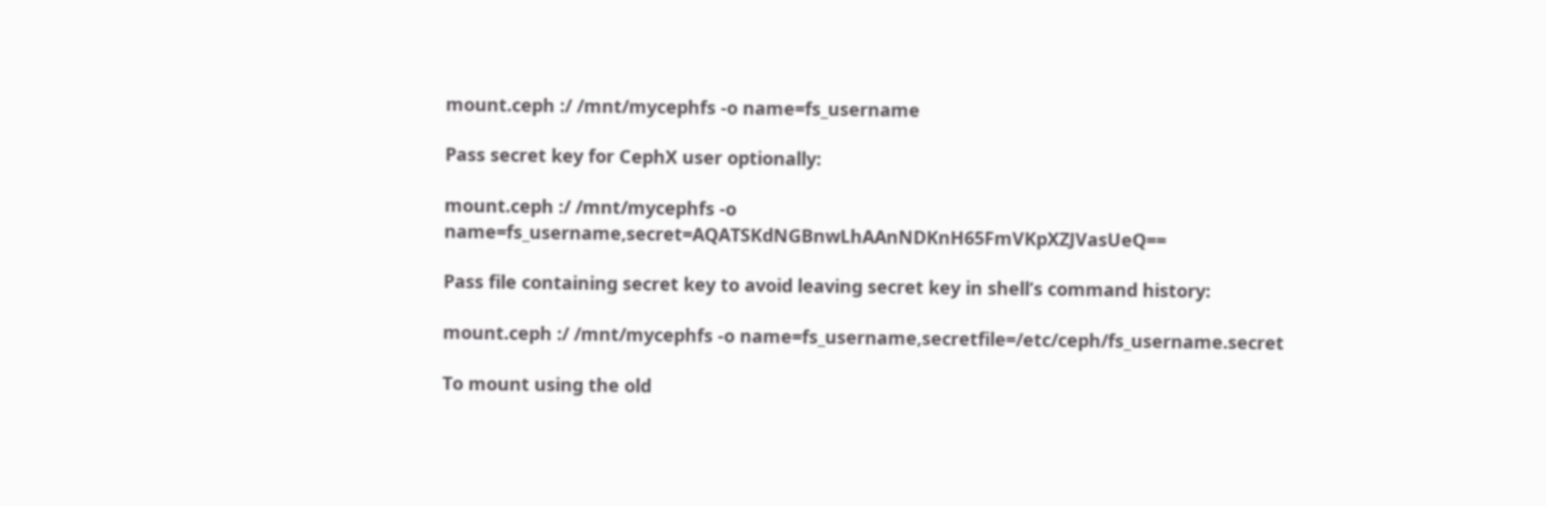mount.ceph :/ /mnt/mycephfs -o name=fs_username

Pass secret key for CephX user optionally:

mount.ceph :/ /mnt/mycephfs -o name=fs_username,secret=AQATSKdNGBnwLhAAnNDKnH65FmVKpXZJVasUeQ==

Pass file containing secret key to avoid leaving secret key in shell’s command history:

mount.ceph :/ /mnt/mycephfs -o name=fs_username,secretfile=/etc/ceph/fs_username.secret

To mount using the old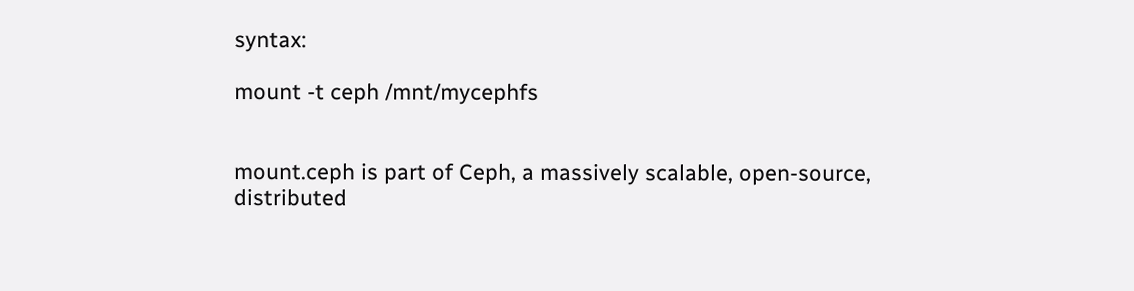syntax:

mount -t ceph /mnt/mycephfs


mount.ceph is part of Ceph, a massively scalable, open-source, distributed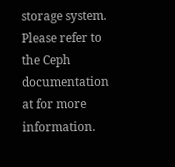storage system. Please refer to the Ceph documentation at for more information.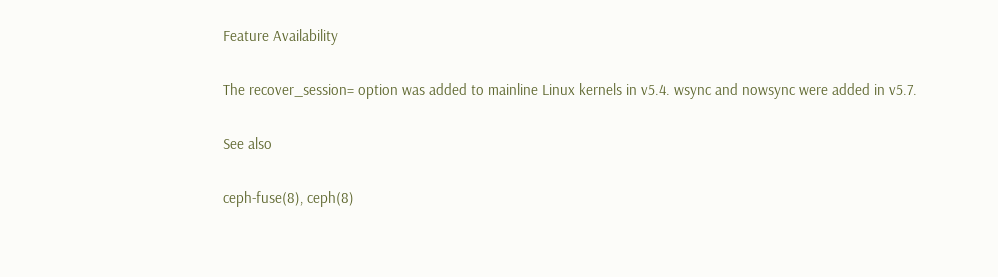Feature Availability

The recover_session= option was added to mainline Linux kernels in v5.4. wsync and nowsync were added in v5.7.

See also

ceph-fuse(8), ceph(8)